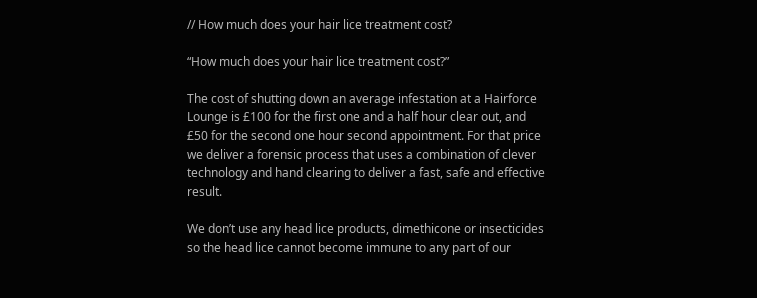// How much does your hair lice treatment cost?

“How much does your hair lice treatment cost?”

The cost of shutting down an average infestation at a Hairforce Lounge is £100 for the first one and a half hour clear out, and £50 for the second one hour second appointment. For that price we deliver a forensic process that uses a combination of clever technology and hand clearing to deliver a fast, safe and effective result.

We don’t use any head lice products, dimethicone or insecticides so the head lice cannot become immune to any part of our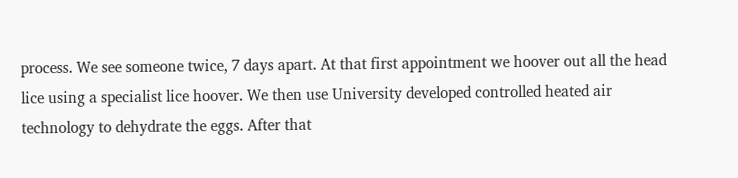process. We see someone twice, 7 days apart. At that first appointment we hoover out all the head lice using a specialist lice hoover. We then use University developed controlled heated air technology to dehydrate the eggs. After that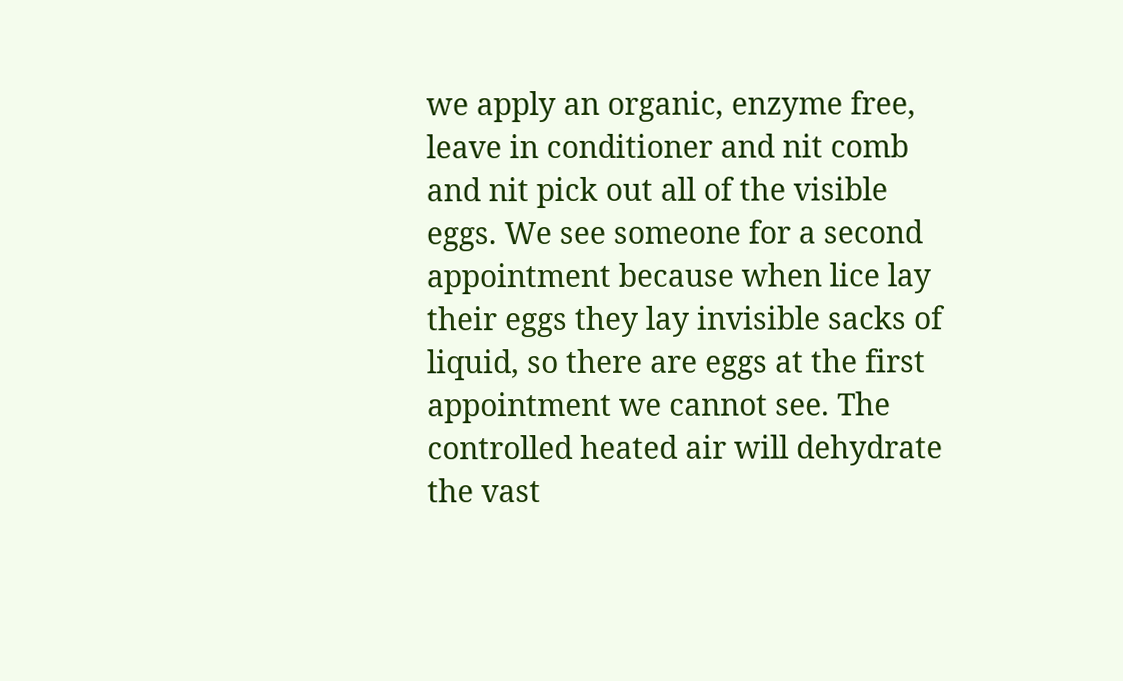we apply an organic, enzyme free, leave in conditioner and nit comb and nit pick out all of the visible eggs. We see someone for a second appointment because when lice lay their eggs they lay invisible sacks of liquid, so there are eggs at the first appointment we cannot see. The controlled heated air will dehydrate the vast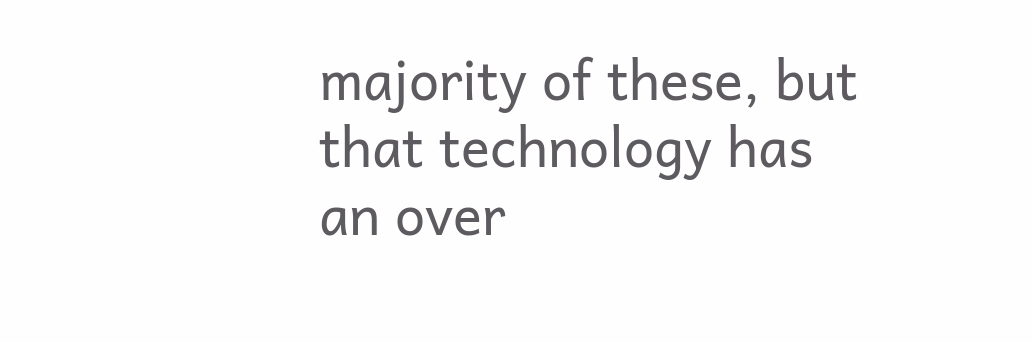majority of these, but that technology has an over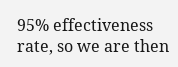95% effectiveness rate, so we are then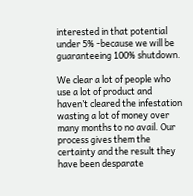interested in that potential under 5% -because we will be guaranteeing 100% shutdown.

We clear a lot of people who use a lot of product and haven’t cleared the infestation wasting a lot of money over many months to no avail. Our process gives them the certainty and the result they have been desparate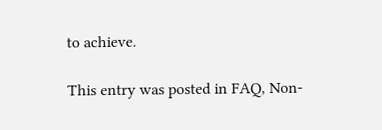to achieve.

This entry was posted in FAQ, Non-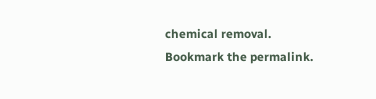chemical removal. Bookmark the permalink.